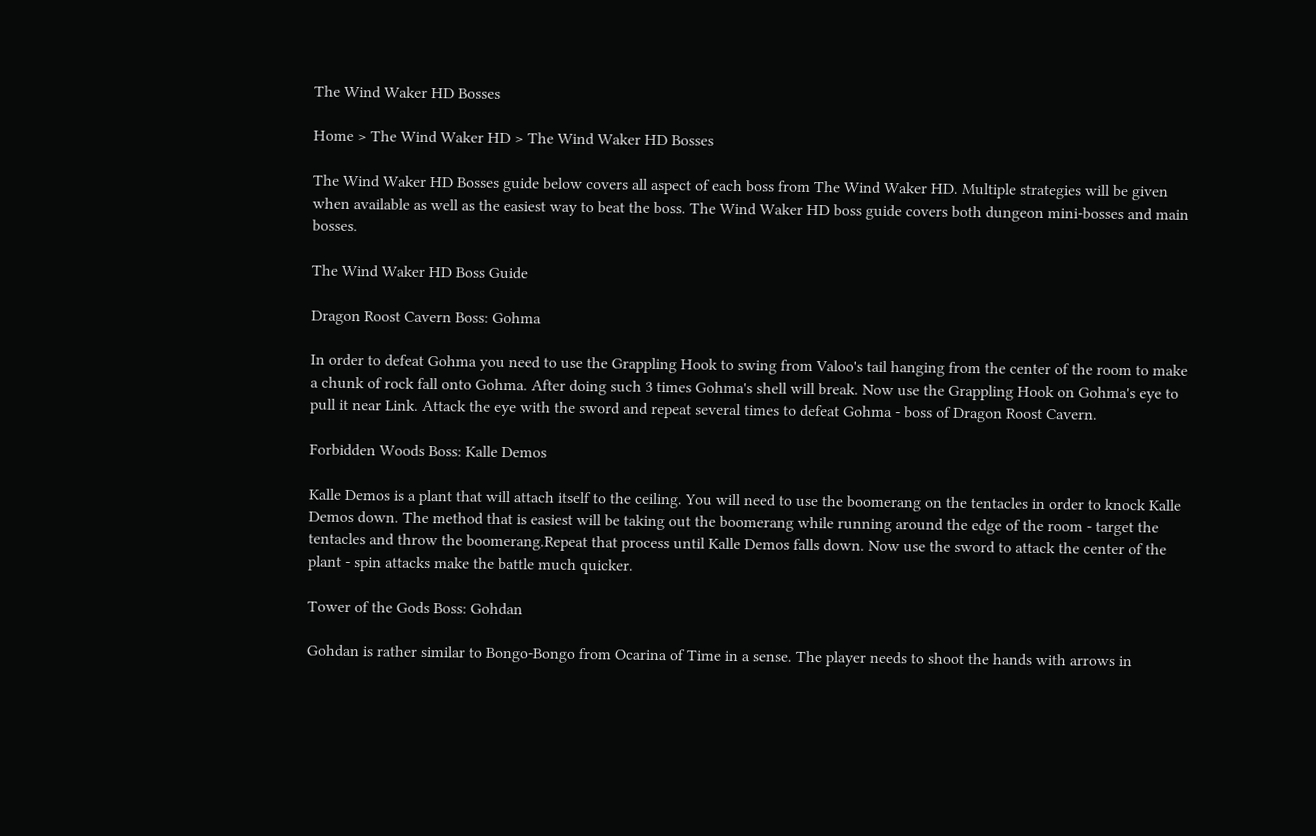The Wind Waker HD Bosses

Home > The Wind Waker HD > The Wind Waker HD Bosses

The Wind Waker HD Bosses guide below covers all aspect of each boss from The Wind Waker HD. Multiple strategies will be given when available as well as the easiest way to beat the boss. The Wind Waker HD boss guide covers both dungeon mini-bosses and main bosses.

The Wind Waker HD Boss Guide

Dragon Roost Cavern Boss: Gohma

In order to defeat Gohma you need to use the Grappling Hook to swing from Valoo's tail hanging from the center of the room to make a chunk of rock fall onto Gohma. After doing such 3 times Gohma's shell will break. Now use the Grappling Hook on Gohma's eye to pull it near Link. Attack the eye with the sword and repeat several times to defeat Gohma - boss of Dragon Roost Cavern.

Forbidden Woods Boss: Kalle Demos

Kalle Demos is a plant that will attach itself to the ceiling. You will need to use the boomerang on the tentacles in order to knock Kalle Demos down. The method that is easiest will be taking out the boomerang while running around the edge of the room - target the tentacles and throw the boomerang.Repeat that process until Kalle Demos falls down. Now use the sword to attack the center of the plant - spin attacks make the battle much quicker.

Tower of the Gods Boss: Gohdan

Gohdan is rather similar to Bongo-Bongo from Ocarina of Time in a sense. The player needs to shoot the hands with arrows in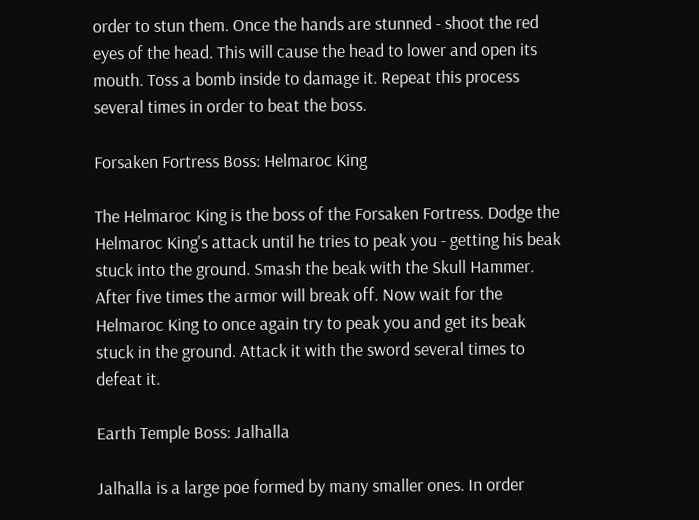order to stun them. Once the hands are stunned - shoot the red eyes of the head. This will cause the head to lower and open its mouth. Toss a bomb inside to damage it. Repeat this process several times in order to beat the boss.

Forsaken Fortress Boss: Helmaroc King

The Helmaroc King is the boss of the Forsaken Fortress. Dodge the Helmaroc King's attack until he tries to peak you - getting his beak stuck into the ground. Smash the beak with the Skull Hammer. After five times the armor will break off. Now wait for the Helmaroc King to once again try to peak you and get its beak stuck in the ground. Attack it with the sword several times to defeat it.

Earth Temple Boss: Jalhalla

Jalhalla is a large poe formed by many smaller ones. In order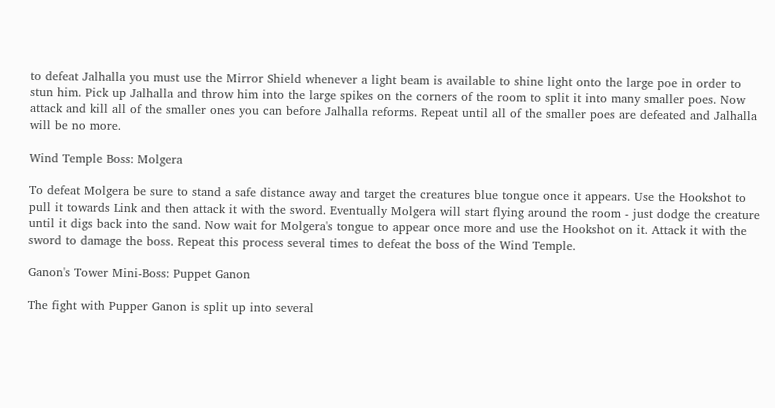to defeat Jalhalla you must use the Mirror Shield whenever a light beam is available to shine light onto the large poe in order to stun him. Pick up Jalhalla and throw him into the large spikes on the corners of the room to split it into many smaller poes. Now attack and kill all of the smaller ones you can before Jalhalla reforms. Repeat until all of the smaller poes are defeated and Jalhalla will be no more.

Wind Temple Boss: Molgera

To defeat Molgera be sure to stand a safe distance away and target the creatures blue tongue once it appears. Use the Hookshot to pull it towards Link and then attack it with the sword. Eventually Molgera will start flying around the room - just dodge the creature until it digs back into the sand. Now wait for Molgera's tongue to appear once more and use the Hookshot on it. Attack it with the sword to damage the boss. Repeat this process several times to defeat the boss of the Wind Temple.

Ganon's Tower Mini-Boss: Puppet Ganon

The fight with Pupper Ganon is split up into several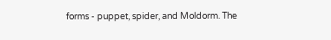forms - puppet, spider, and Moldorm. The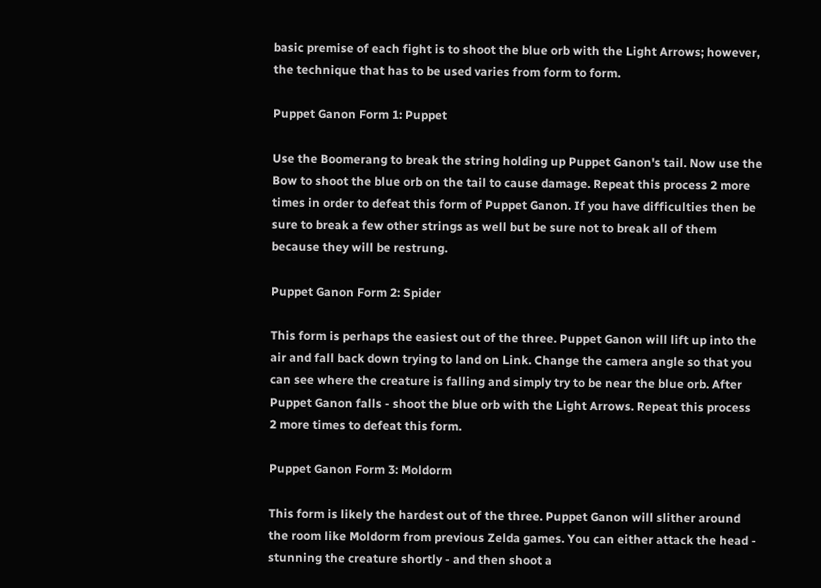basic premise of each fight is to shoot the blue orb with the Light Arrows; however, the technique that has to be used varies from form to form.

Puppet Ganon Form 1: Puppet

Use the Boomerang to break the string holding up Puppet Ganon's tail. Now use the Bow to shoot the blue orb on the tail to cause damage. Repeat this process 2 more times in order to defeat this form of Puppet Ganon. If you have difficulties then be sure to break a few other strings as well but be sure not to break all of them because they will be restrung.

Puppet Ganon Form 2: Spider

This form is perhaps the easiest out of the three. Puppet Ganon will lift up into the air and fall back down trying to land on Link. Change the camera angle so that you can see where the creature is falling and simply try to be near the blue orb. After Puppet Ganon falls - shoot the blue orb with the Light Arrows. Repeat this process 2 more times to defeat this form.

Puppet Ganon Form 3: Moldorm

This form is likely the hardest out of the three. Puppet Ganon will slither around the room like Moldorm from previous Zelda games. You can either attack the head - stunning the creature shortly - and then shoot a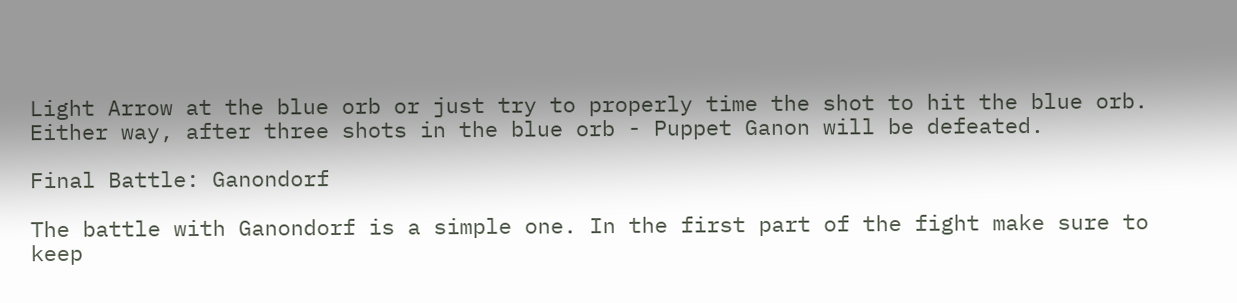Light Arrow at the blue orb or just try to properly time the shot to hit the blue orb. Either way, after three shots in the blue orb - Puppet Ganon will be defeated.

Final Battle: Ganondorf

The battle with Ganondorf is a simple one. In the first part of the fight make sure to keep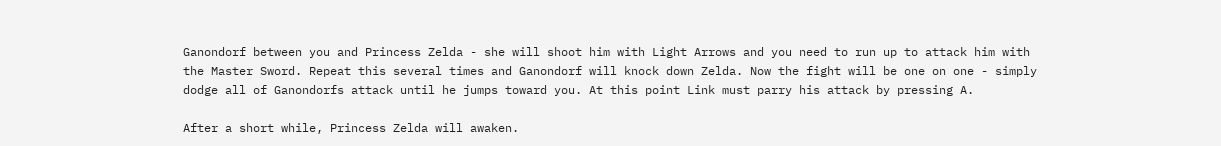Ganondorf between you and Princess Zelda - she will shoot him with Light Arrows and you need to run up to attack him with the Master Sword. Repeat this several times and Ganondorf will knock down Zelda. Now the fight will be one on one - simply dodge all of Ganondorfs attack until he jumps toward you. At this point Link must parry his attack by pressing A.

After a short while, Princess Zelda will awaken.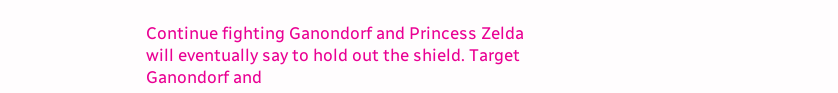Continue fighting Ganondorf and Princess Zelda will eventually say to hold out the shield. Target Ganondorf and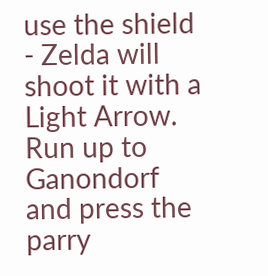use the shield - Zelda will shoot it with a Light Arrow. Run up to Ganondorf and press the parry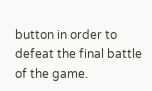button in order to defeat the final battle of the game.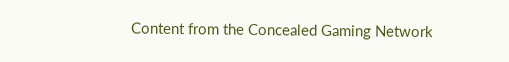Content from the Concealed Gaming Network